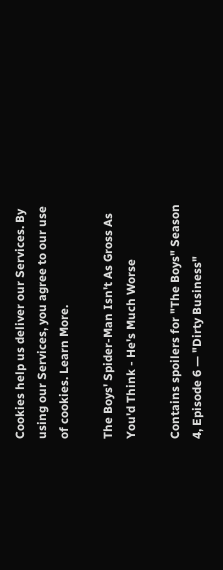Cookies help us deliver our Services. By using our Services, you agree to our use of cookies. Learn More.

The Boys' Spider-Man Isn't As Gross As You'd Think - He's Much Worse

Contains spoilers for "The Boys" Season 4, Episode 6 — "Dirty Business"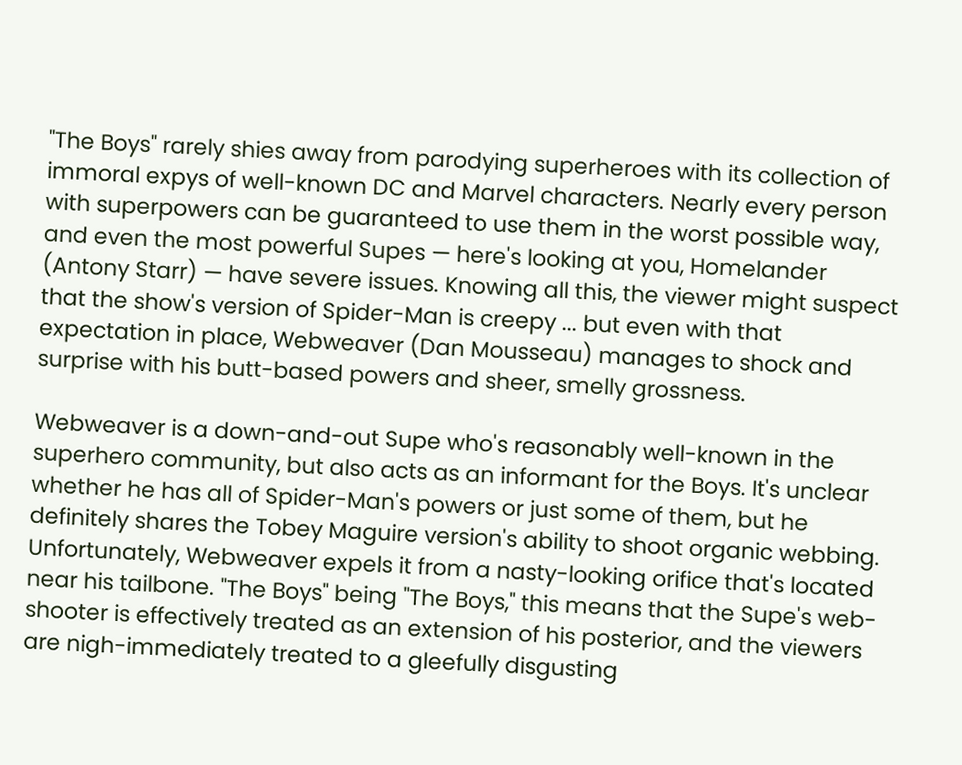"The Boys" rarely shies away from parodying superheroes with its collection of immoral expys of well-known DC and Marvel characters. Nearly every person with superpowers can be guaranteed to use them in the worst possible way, and even the most powerful Supes — here's looking at you, Homelander (Antony Starr) — have severe issues. Knowing all this, the viewer might suspect that the show's version of Spider-Man is creepy ... but even with that expectation in place, Webweaver (Dan Mousseau) manages to shock and surprise with his butt-based powers and sheer, smelly grossness.

Webweaver is a down-and-out Supe who's reasonably well-known in the superhero community, but also acts as an informant for the Boys. It's unclear whether he has all of Spider-Man's powers or just some of them, but he definitely shares the Tobey Maguire version's ability to shoot organic webbing. Unfortunately, Webweaver expels it from a nasty-looking orifice that's located near his tailbone. "The Boys" being "The Boys," this means that the Supe's web-shooter is effectively treated as an extension of his posterior, and the viewers are nigh-immediately treated to a gleefully disgusting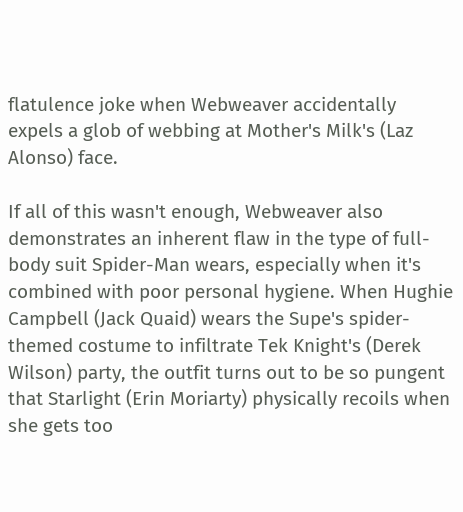flatulence joke when Webweaver accidentally expels a glob of webbing at Mother's Milk's (Laz Alonso) face.

If all of this wasn't enough, Webweaver also demonstrates an inherent flaw in the type of full-body suit Spider-Man wears, especially when it's combined with poor personal hygiene. When Hughie Campbell (Jack Quaid) wears the Supe's spider-themed costume to infiltrate Tek Knight's (Derek Wilson) party, the outfit turns out to be so pungent that Starlight (Erin Moriarty) physically recoils when she gets too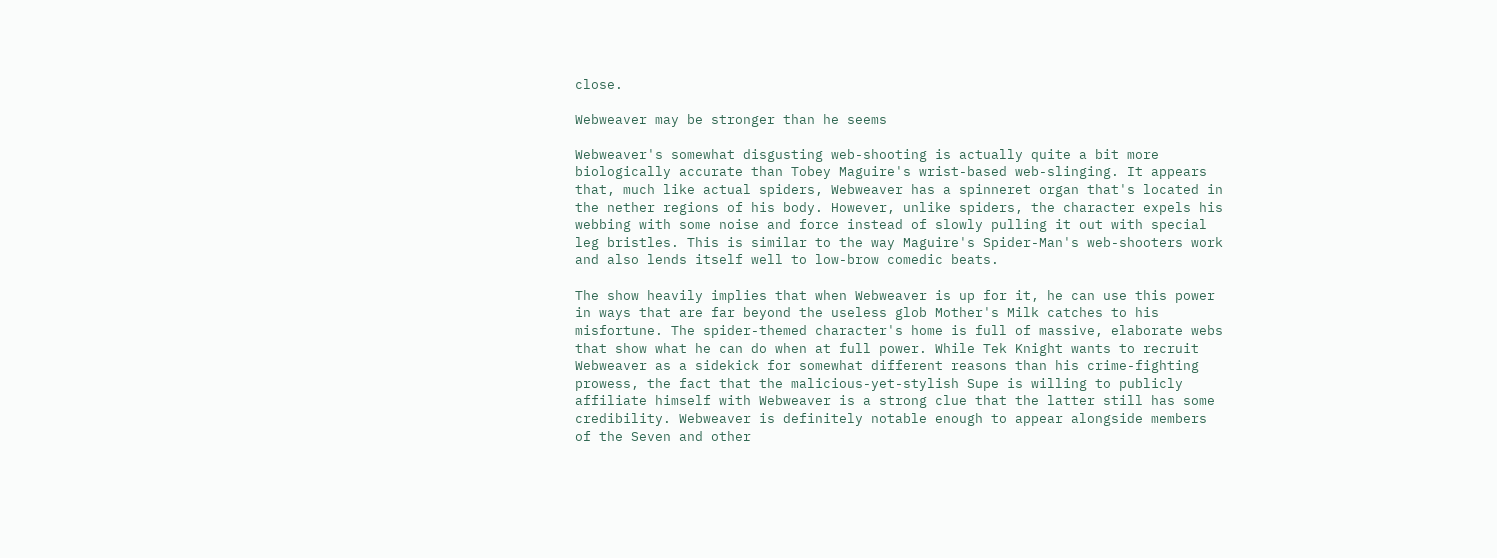close.

Webweaver may be stronger than he seems

Webweaver's somewhat disgusting web-shooting is actually quite a bit more biologically accurate than Tobey Maguire's wrist-based web-slinging. It appears that, much like actual spiders, Webweaver has a spinneret organ that's located in the nether regions of his body. However, unlike spiders, the character expels his webbing with some noise and force instead of slowly pulling it out with special leg bristles. This is similar to the way Maguire's Spider-Man's web-shooters work and also lends itself well to low-brow comedic beats.

The show heavily implies that when Webweaver is up for it, he can use this power in ways that are far beyond the useless glob Mother's Milk catches to his misfortune. The spider-themed character's home is full of massive, elaborate webs that show what he can do when at full power. While Tek Knight wants to recruit Webweaver as a sidekick for somewhat different reasons than his crime-fighting prowess, the fact that the malicious-yet-stylish Supe is willing to publicly affiliate himself with Webweaver is a strong clue that the latter still has some credibility. Webweaver is definitely notable enough to appear alongside members of the Seven and other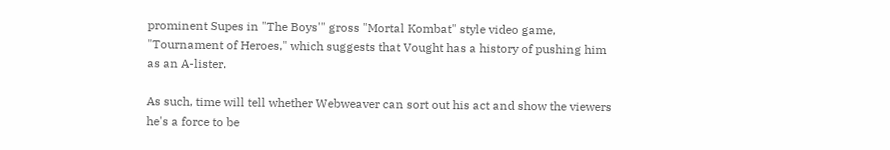prominent Supes in "The Boys'" gross "Mortal Kombat" style video game, "Tournament of Heroes," which suggests that Vought has a history of pushing him as an A-lister.

As such, time will tell whether Webweaver can sort out his act and show the viewers he's a force to be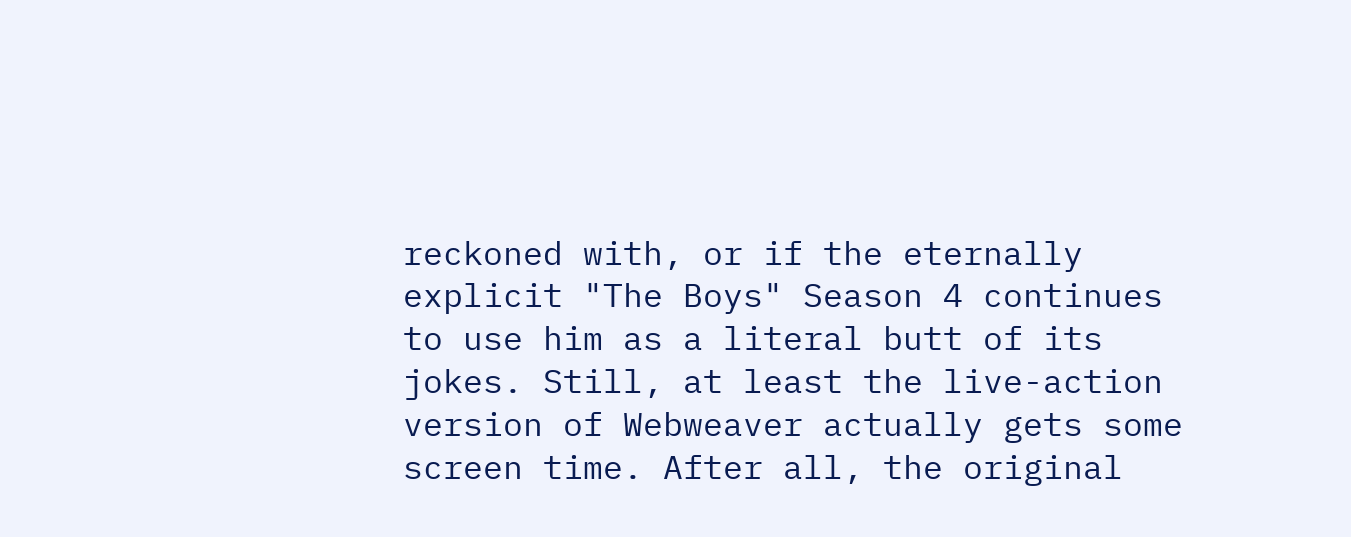reckoned with, or if the eternally explicit "The Boys" Season 4 continues to use him as a literal butt of its jokes. Still, at least the live-action version of Webweaver actually gets some screen time. After all, the original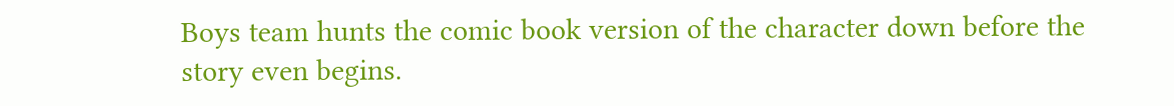Boys team hunts the comic book version of the character down before the story even begins.